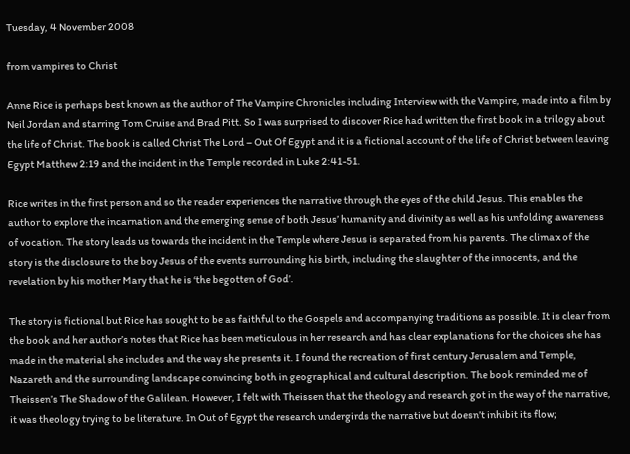Tuesday, 4 November 2008

from vampires to Christ

Anne Rice is perhaps best known as the author of The Vampire Chronicles including Interview with the Vampire, made into a film by Neil Jordan and starring Tom Cruise and Brad Pitt. So I was surprised to discover Rice had written the first book in a trilogy about the life of Christ. The book is called Christ The Lord – Out Of Egypt and it is a fictional account of the life of Christ between leaving Egypt Matthew 2:19 and the incident in the Temple recorded in Luke 2:41-51.

Rice writes in the first person and so the reader experiences the narrative through the eyes of the child Jesus. This enables the author to explore the incarnation and the emerging sense of both Jesus’ humanity and divinity as well as his unfolding awareness of vocation. The story leads us towards the incident in the Temple where Jesus is separated from his parents. The climax of the story is the disclosure to the boy Jesus of the events surrounding his birth, including the slaughter of the innocents, and the revelation by his mother Mary that he is ‘the begotten of God’.

The story is fictional but Rice has sought to be as faithful to the Gospels and accompanying traditions as possible. It is clear from the book and her author’s notes that Rice has been meticulous in her research and has clear explanations for the choices she has made in the material she includes and the way she presents it. I found the recreation of first century Jerusalem and Temple, Nazareth and the surrounding landscape convincing both in geographical and cultural description. The book reminded me of Theissen’s The Shadow of the Galilean. However, I felt with Theissen that the theology and research got in the way of the narrative, it was theology trying to be literature. In Out of Egypt the research undergirds the narrative but doesn’t inhibit its flow;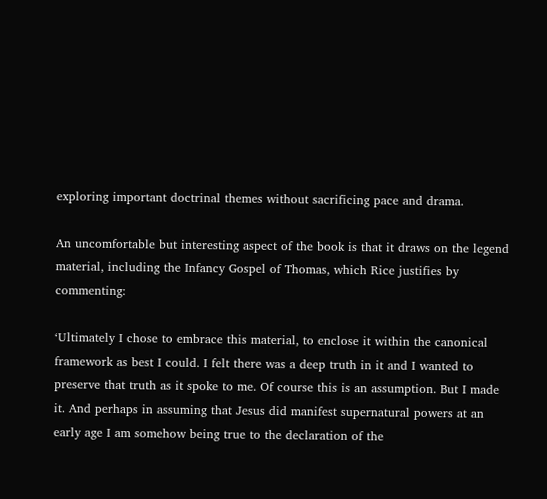exploring important doctrinal themes without sacrificing pace and drama.

An uncomfortable but interesting aspect of the book is that it draws on the legend material, including the Infancy Gospel of Thomas, which Rice justifies by commenting:

‘Ultimately I chose to embrace this material, to enclose it within the canonical framework as best I could. I felt there was a deep truth in it and I wanted to preserve that truth as it spoke to me. Of course this is an assumption. But I made it. And perhaps in assuming that Jesus did manifest supernatural powers at an early age I am somehow being true to the declaration of the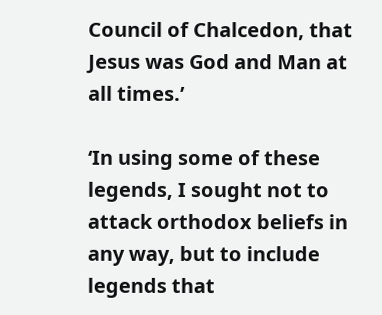Council of Chalcedon, that Jesus was God and Man at all times.’

‘In using some of these legends, I sought not to attack orthodox beliefs in any way, but to include legends that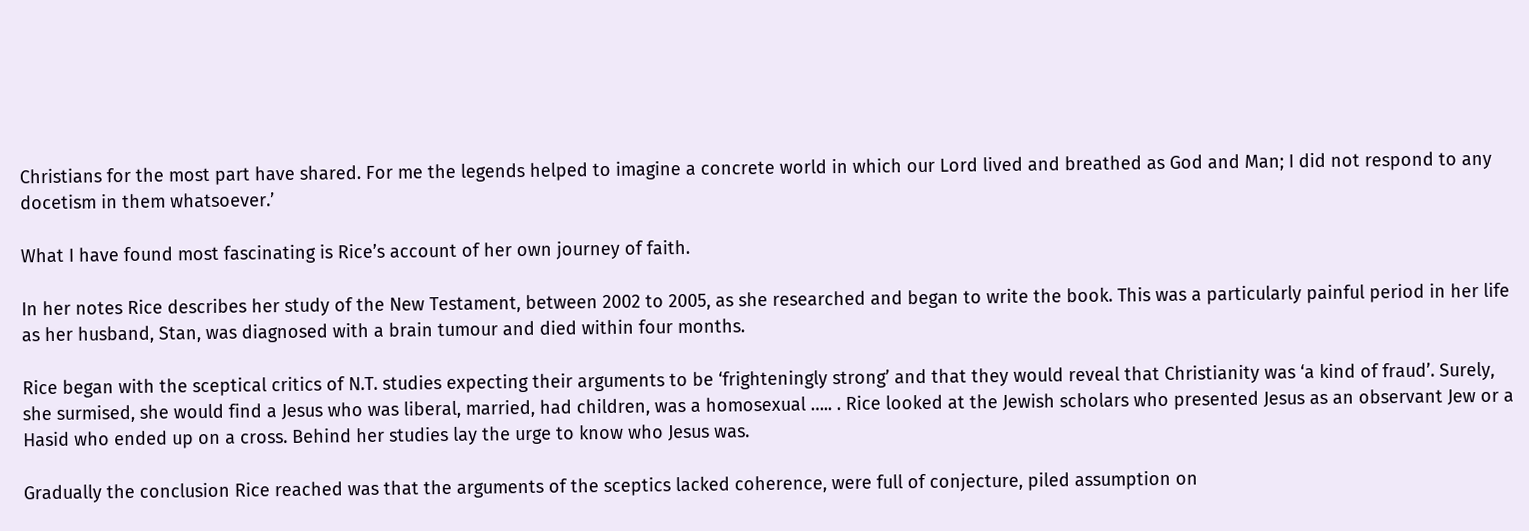Christians for the most part have shared. For me the legends helped to imagine a concrete world in which our Lord lived and breathed as God and Man; I did not respond to any docetism in them whatsoever.’

What I have found most fascinating is Rice’s account of her own journey of faith.

In her notes Rice describes her study of the New Testament, between 2002 to 2005, as she researched and began to write the book. This was a particularly painful period in her life as her husband, Stan, was diagnosed with a brain tumour and died within four months.

Rice began with the sceptical critics of N.T. studies expecting their arguments to be ‘frighteningly strong’ and that they would reveal that Christianity was ‘a kind of fraud’. Surely, she surmised, she would find a Jesus who was liberal, married, had children, was a homosexual ….. . Rice looked at the Jewish scholars who presented Jesus as an observant Jew or a Hasid who ended up on a cross. Behind her studies lay the urge to know who Jesus was.

Gradually the conclusion Rice reached was that the arguments of the sceptics lacked coherence, were full of conjecture, piled assumption on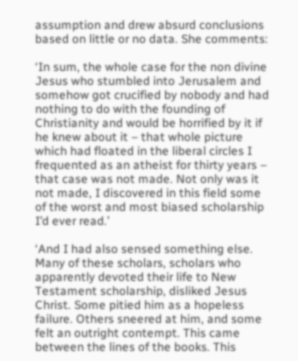assumption and drew absurd conclusions based on little or no data. She comments:

‘In sum, the whole case for the non divine Jesus who stumbled into Jerusalem and somehow got crucified by nobody and had nothing to do with the founding of Christianity and would be horrified by it if he knew about it – that whole picture which had floated in the liberal circles I frequented as an atheist for thirty years – that case was not made. Not only was it not made, I discovered in this field some of the worst and most biased scholarship I’d ever read.’

‘And I had also sensed something else. Many of these scholars, scholars who apparently devoted their life to New Testament scholarship, disliked Jesus Christ. Some pitied him as a hopeless failure. Others sneered at him, and some felt an outright contempt. This came between the lines of the books. This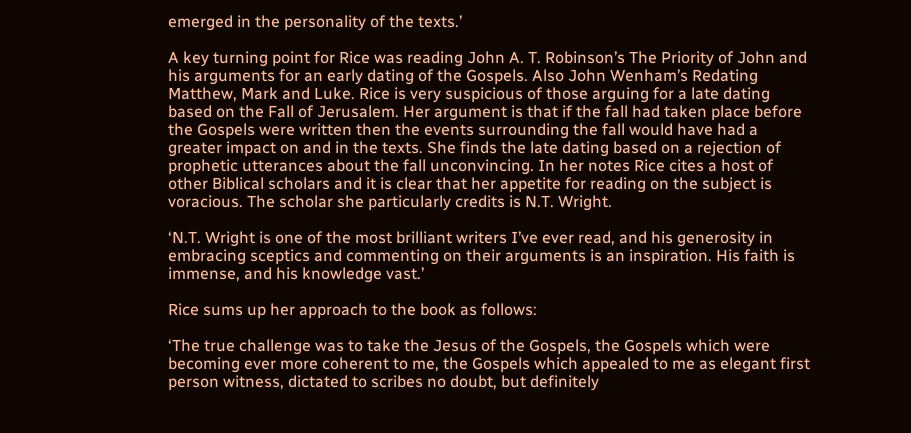emerged in the personality of the texts.’

A key turning point for Rice was reading John A. T. Robinson’s The Priority of John and his arguments for an early dating of the Gospels. Also John Wenham’s Redating Matthew, Mark and Luke. Rice is very suspicious of those arguing for a late dating based on the Fall of Jerusalem. Her argument is that if the fall had taken place before the Gospels were written then the events surrounding the fall would have had a greater impact on and in the texts. She finds the late dating based on a rejection of prophetic utterances about the fall unconvincing. In her notes Rice cites a host of other Biblical scholars and it is clear that her appetite for reading on the subject is voracious. The scholar she particularly credits is N.T. Wright.

‘N.T. Wright is one of the most brilliant writers I’ve ever read, and his generosity in embracing sceptics and commenting on their arguments is an inspiration. His faith is immense, and his knowledge vast.’

Rice sums up her approach to the book as follows:

‘The true challenge was to take the Jesus of the Gospels, the Gospels which were becoming ever more coherent to me, the Gospels which appealed to me as elegant first person witness, dictated to scribes no doubt, but definitely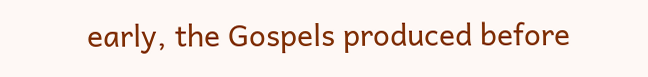early, the Gospels produced before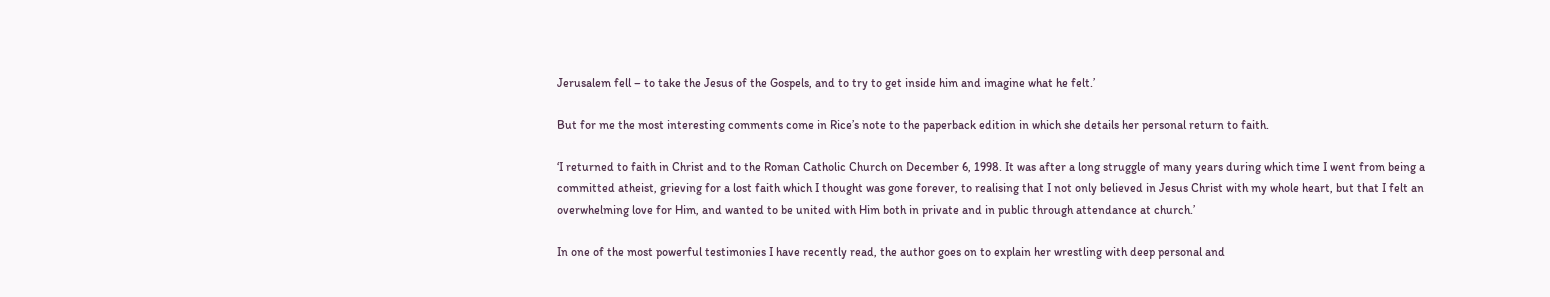Jerusalem fell – to take the Jesus of the Gospels, and to try to get inside him and imagine what he felt.’

But for me the most interesting comments come in Rice’s note to the paperback edition in which she details her personal return to faith.

‘I returned to faith in Christ and to the Roman Catholic Church on December 6, 1998. It was after a long struggle of many years during which time I went from being a committed atheist, grieving for a lost faith which I thought was gone forever, to realising that I not only believed in Jesus Christ with my whole heart, but that I felt an overwhelming love for Him, and wanted to be united with Him both in private and in public through attendance at church.’

In one of the most powerful testimonies I have recently read, the author goes on to explain her wrestling with deep personal and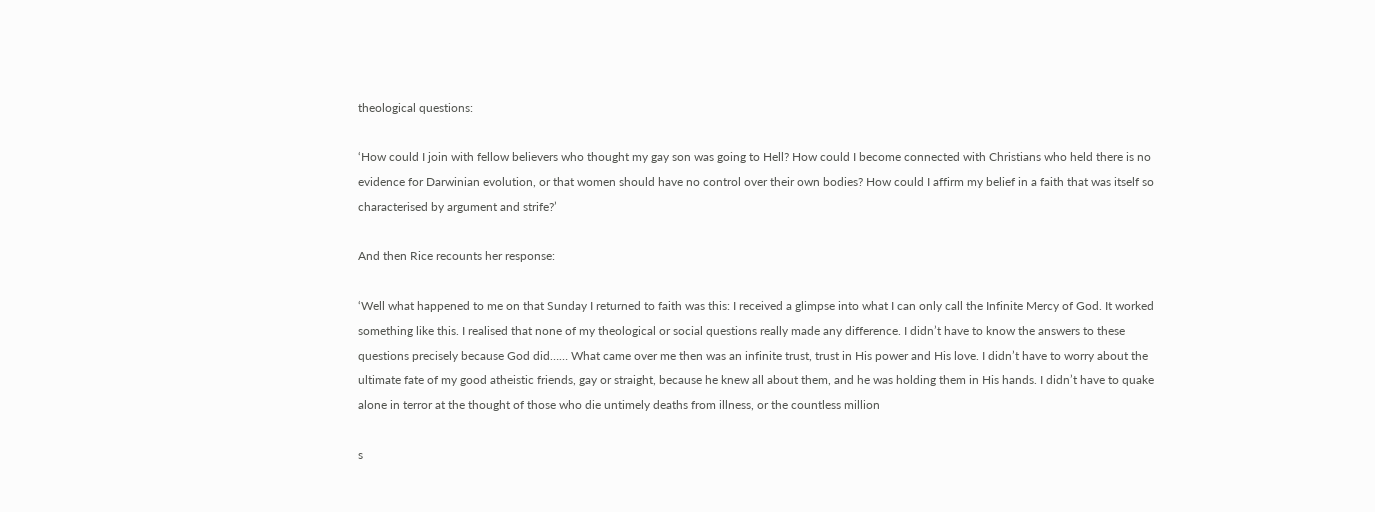theological questions:

‘How could I join with fellow believers who thought my gay son was going to Hell? How could I become connected with Christians who held there is no evidence for Darwinian evolution, or that women should have no control over their own bodies? How could I affirm my belief in a faith that was itself so characterised by argument and strife?’

And then Rice recounts her response:

‘Well what happened to me on that Sunday I returned to faith was this: I received a glimpse into what I can only call the Infinite Mercy of God. It worked something like this. I realised that none of my theological or social questions really made any difference. I didn’t have to know the answers to these questions precisely because God did…… What came over me then was an infinite trust, trust in His power and His love. I didn’t have to worry about the ultimate fate of my good atheistic friends, gay or straight, because he knew all about them, and he was holding them in His hands. I didn’t have to quake alone in terror at the thought of those who die untimely deaths from illness, or the countless million

s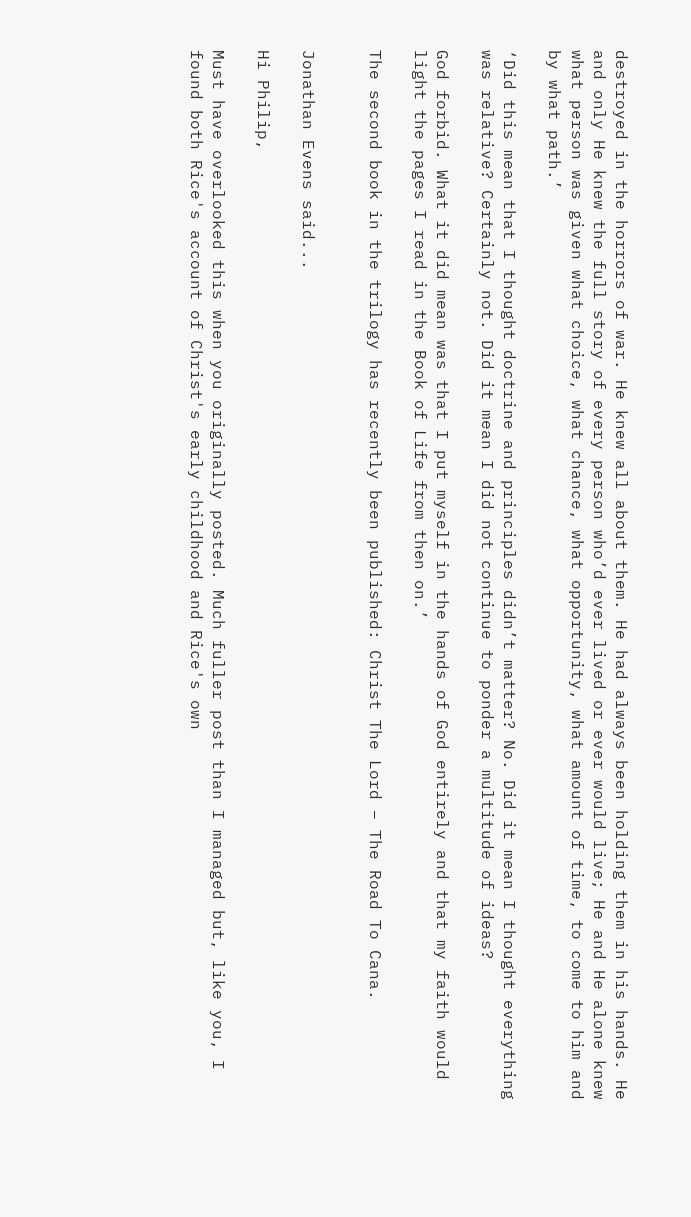destroyed in the horrors of war. He knew all about them. He had always been holding them in his hands. He and only He knew the full story of every person who’d ever lived or ever would live; He and He alone knew what person was given what choice, what chance, what opportunity, what amount of time, to come to him and by what path.’

‘Did this mean that I thought doctrine and principles didn’t matter? No. Did it mean I thought everything was relative? Certainly not. Did it mean I did not continue to ponder a multitude of ideas?

God forbid. What it did mean was that I put myself in the hands of God entirely and that my faith would light the pages I read in the Book of Life from then on.’

The second book in the trilogy has recently been published: Christ The Lord – The Road To Cana.


Jonathan Evens said...

Hi Philip,

Must have overlooked this when you originally posted. Much fuller post than I managed but, like you, I found both Rice's account of Christ's early childhood and Rice's own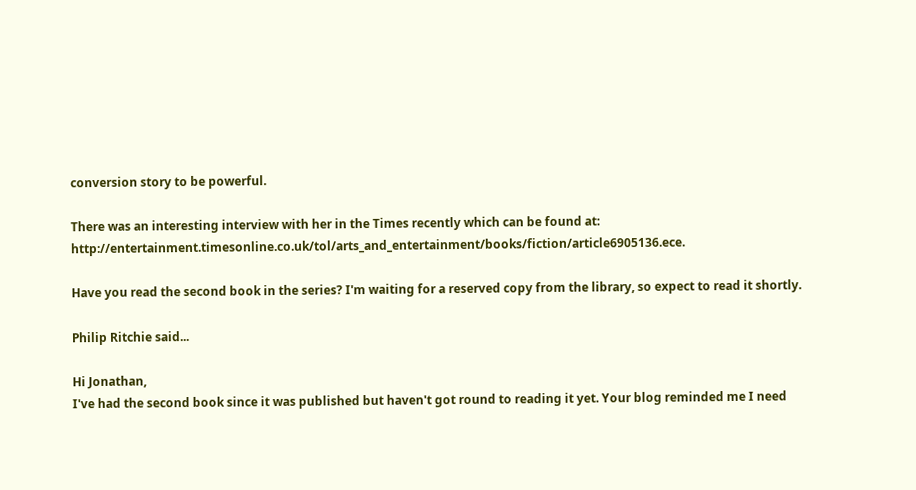conversion story to be powerful.

There was an interesting interview with her in the Times recently which can be found at: http://entertainment.timesonline.co.uk/tol/arts_and_entertainment/books/fiction/article6905136.ece.

Have you read the second book in the series? I'm waiting for a reserved copy from the library, so expect to read it shortly.

Philip Ritchie said...

Hi Jonathan,
I've had the second book since it was published but haven't got round to reading it yet. Your blog reminded me I need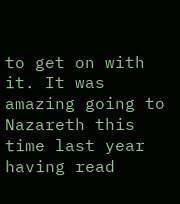to get on with it. It was amazing going to Nazareth this time last year having read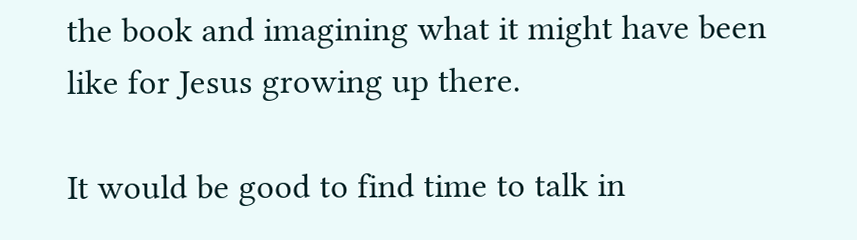the book and imagining what it might have been like for Jesus growing up there.

It would be good to find time to talk in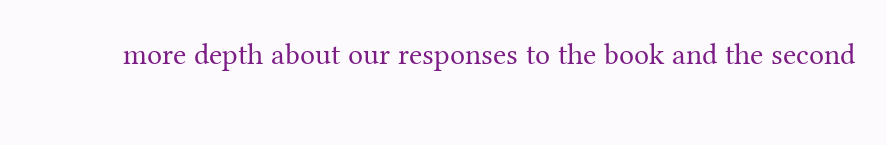more depth about our responses to the book and the second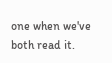one when we've both read it.